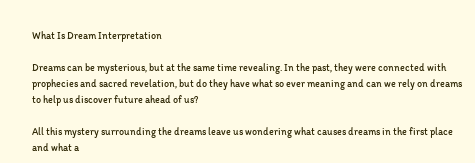What Is Dream Interpretation

Dreams can be mysterious, but at the same time revealing. In the past, they were connected with prophecies and sacred revelation, but do they have what so ever meaning and can we rely on dreams to help us discover future ahead of us?

All this mystery surrounding the dreams leave us wondering what causes dreams in the first place and what a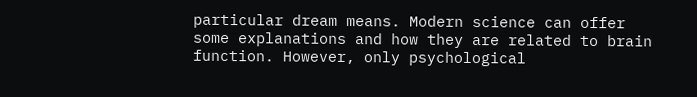particular dream means. Modern science can offer some explanations and how they are related to brain function. However, only psychological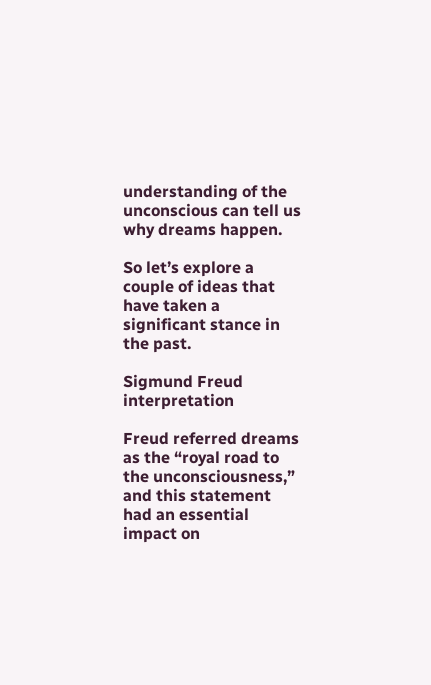understanding of the unconscious can tell us why dreams happen.

So let’s explore a couple of ideas that have taken a significant stance in the past.

Sigmund Freud interpretation

Freud referred dreams as the “royal road to the unconsciousness,” and this statement had an essential impact on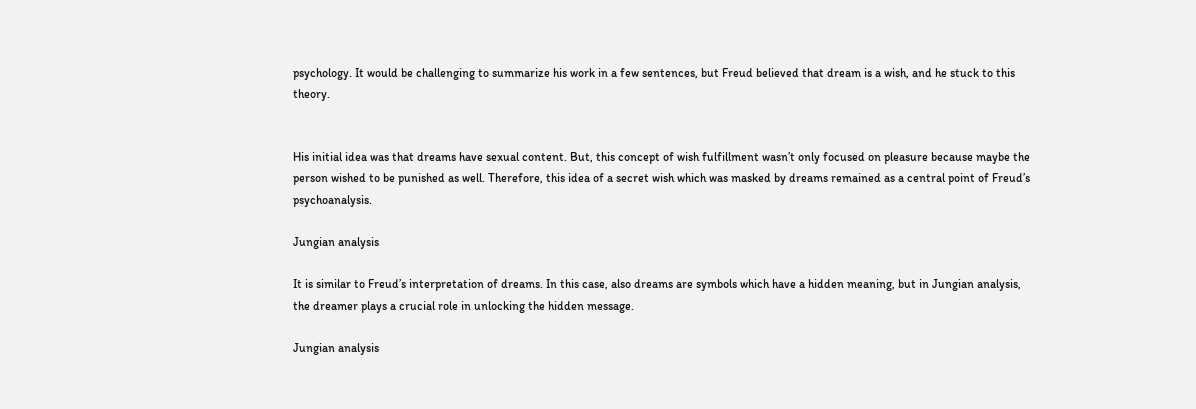psychology. It would be challenging to summarize his work in a few sentences, but Freud believed that dream is a wish, and he stuck to this theory.


His initial idea was that dreams have sexual content. But, this concept of wish fulfillment wasn’t only focused on pleasure because maybe the person wished to be punished as well. Therefore, this idea of a secret wish which was masked by dreams remained as a central point of Freud’s psychoanalysis.

Jungian analysis

It is similar to Freud’s interpretation of dreams. In this case, also dreams are symbols which have a hidden meaning, but in Jungian analysis, the dreamer plays a crucial role in unlocking the hidden message.

Jungian analysis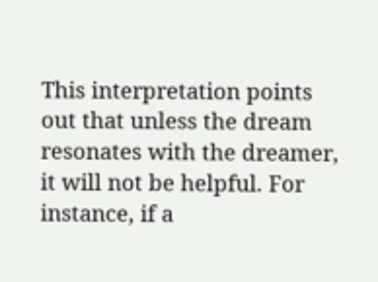This interpretation points out that unless the dream resonates with the dreamer, it will not be helpful. For instance, if a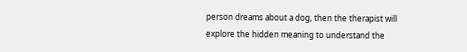person dreams about a dog, then the therapist will explore the hidden meaning to understand the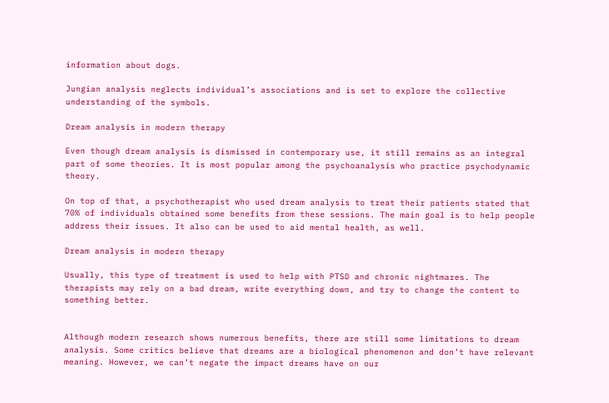information about dogs.

Jungian analysis neglects individual’s associations and is set to explore the collective understanding of the symbols.

Dream analysis in modern therapy

Even though dream analysis is dismissed in contemporary use, it still remains as an integral part of some theories. It is most popular among the psychoanalysis who practice psychodynamic theory.

On top of that, a psychotherapist who used dream analysis to treat their patients stated that 70% of individuals obtained some benefits from these sessions. The main goal is to help people address their issues. It also can be used to aid mental health, as well.

Dream analysis in modern therapy

Usually, this type of treatment is used to help with PTSD and chronic nightmares. The therapists may rely on a bad dream, write everything down, and try to change the content to something better.


Although modern research shows numerous benefits, there are still some limitations to dream analysis. Some critics believe that dreams are a biological phenomenon and don’t have relevant meaning. However, we can’t negate the impact dreams have on our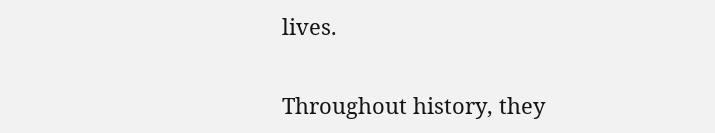lives.

Throughout history, they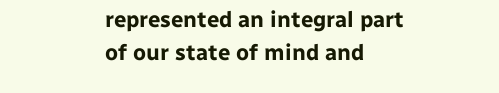represented an integral part of our state of mind and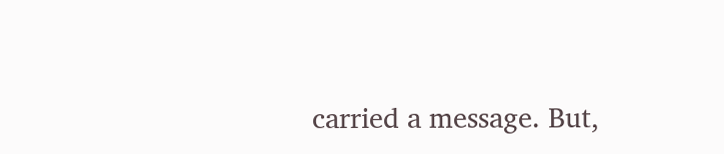carried a message. But,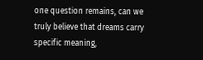one question remains, can we truly believe that dreams carry specific meaning,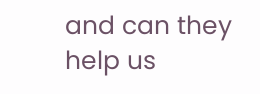and can they help us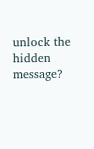unlock the hidden message?